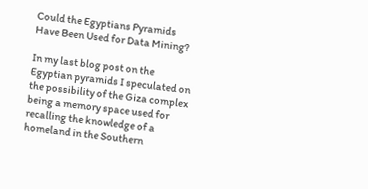Could the Egyptians Pyramids Have Been Used for Data Mining?

In my last blog post on the Egyptian pyramids I speculated on the possibility of the Giza complex being a memory space used for recalling the knowledge of a homeland in the Southern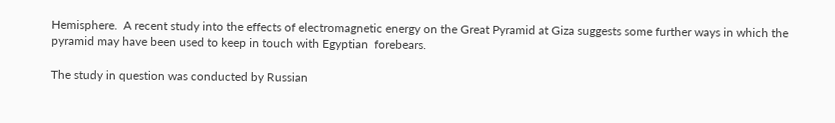Hemisphere.  A recent study into the effects of electromagnetic energy on the Great Pyramid at Giza suggests some further ways in which the pyramid may have been used to keep in touch with Egyptian  forebears.

The study in question was conducted by Russian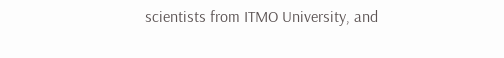scientists from ITMO University, and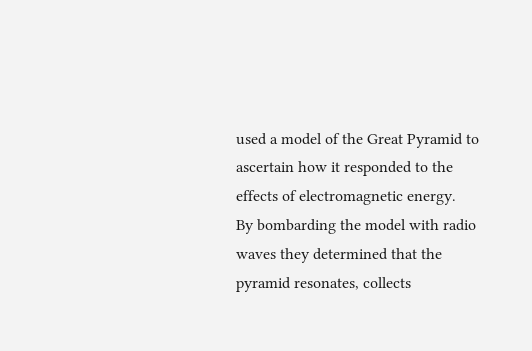used a model of the Great Pyramid to ascertain how it responded to the effects of electromagnetic energy.  By bombarding the model with radio waves they determined that the pyramid resonates, collects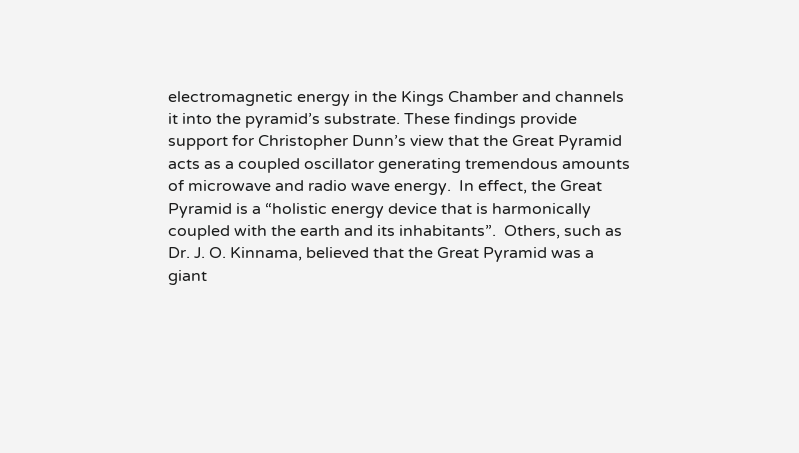electromagnetic energy in the Kings Chamber and channels it into the pyramid’s substrate. These findings provide support for Christopher Dunn’s view that the Great Pyramid acts as a coupled oscillator generating tremendous amounts of microwave and radio wave energy.  In effect, the Great Pyramid is a “holistic energy device that is harmonically coupled with the earth and its inhabitants”.  Others, such as Dr. J. O. Kinnama, believed that the Great Pyramid was a giant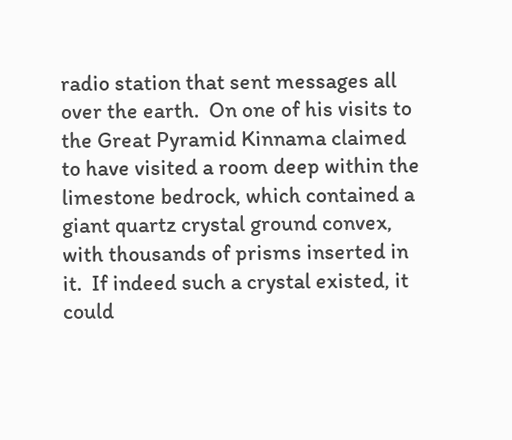radio station that sent messages all over the earth.  On one of his visits to the Great Pyramid Kinnama claimed to have visited a room deep within the limestone bedrock, which contained a giant quartz crystal ground convex, with thousands of prisms inserted in it.  If indeed such a crystal existed, it could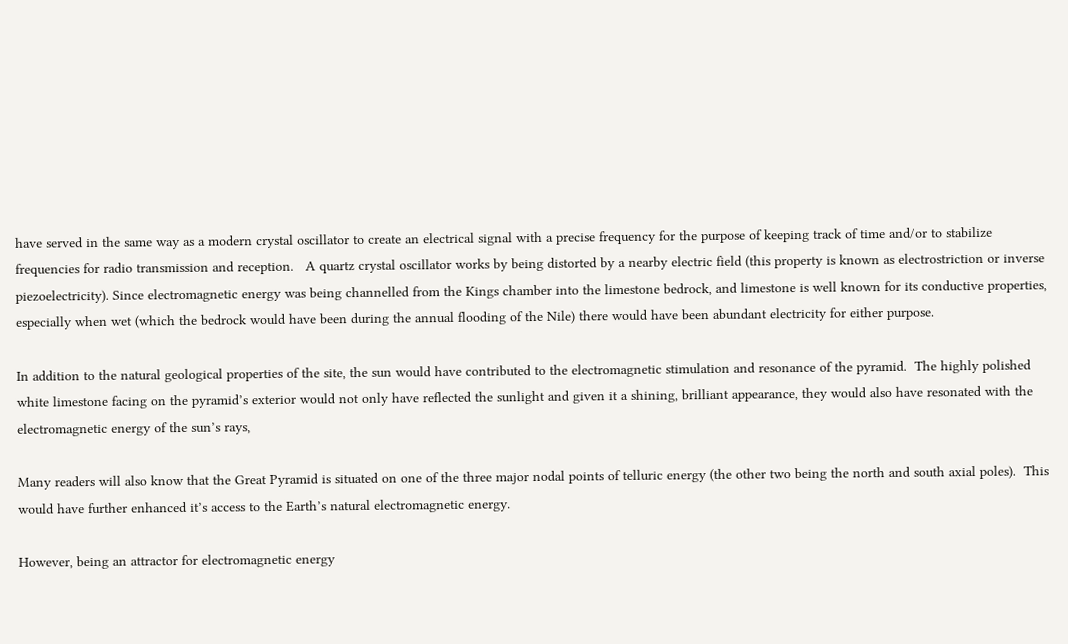have served in the same way as a modern crystal oscillator to create an electrical signal with a precise frequency for the purpose of keeping track of time and/or to stabilize frequencies for radio transmission and reception.   A quartz crystal oscillator works by being distorted by a nearby electric field (this property is known as electrostriction or inverse piezoelectricity). Since electromagnetic energy was being channelled from the Kings chamber into the limestone bedrock, and limestone is well known for its conductive properties, especially when wet (which the bedrock would have been during the annual flooding of the Nile) there would have been abundant electricity for either purpose.

In addition to the natural geological properties of the site, the sun would have contributed to the electromagnetic stimulation and resonance of the pyramid.  The highly polished white limestone facing on the pyramid’s exterior would not only have reflected the sunlight and given it a shining, brilliant appearance, they would also have resonated with the electromagnetic energy of the sun’s rays,

Many readers will also know that the Great Pyramid is situated on one of the three major nodal points of telluric energy (the other two being the north and south axial poles).  This would have further enhanced it’s access to the Earth’s natural electromagnetic energy.

However, being an attractor for electromagnetic energy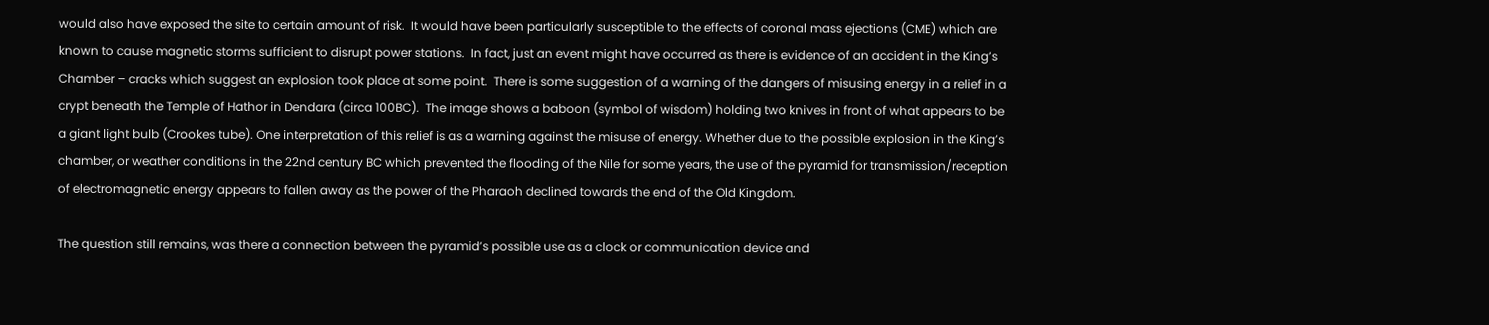would also have exposed the site to certain amount of risk.  It would have been particularly susceptible to the effects of coronal mass ejections (CME) which are known to cause magnetic storms sufficient to disrupt power stations.  In fact, just an event might have occurred as there is evidence of an accident in the King’s Chamber – cracks which suggest an explosion took place at some point.  There is some suggestion of a warning of the dangers of misusing energy in a relief in a crypt beneath the Temple of Hathor in Dendara (circa 100BC).  The image shows a baboon (symbol of wisdom) holding two knives in front of what appears to be a giant light bulb (Crookes tube). One interpretation of this relief is as a warning against the misuse of energy. Whether due to the possible explosion in the King’s chamber, or weather conditions in the 22nd century BC which prevented the flooding of the Nile for some years, the use of the pyramid for transmission/reception of electromagnetic energy appears to fallen away as the power of the Pharaoh declined towards the end of the Old Kingdom.

The question still remains, was there a connection between the pyramid’s possible use as a clock or communication device and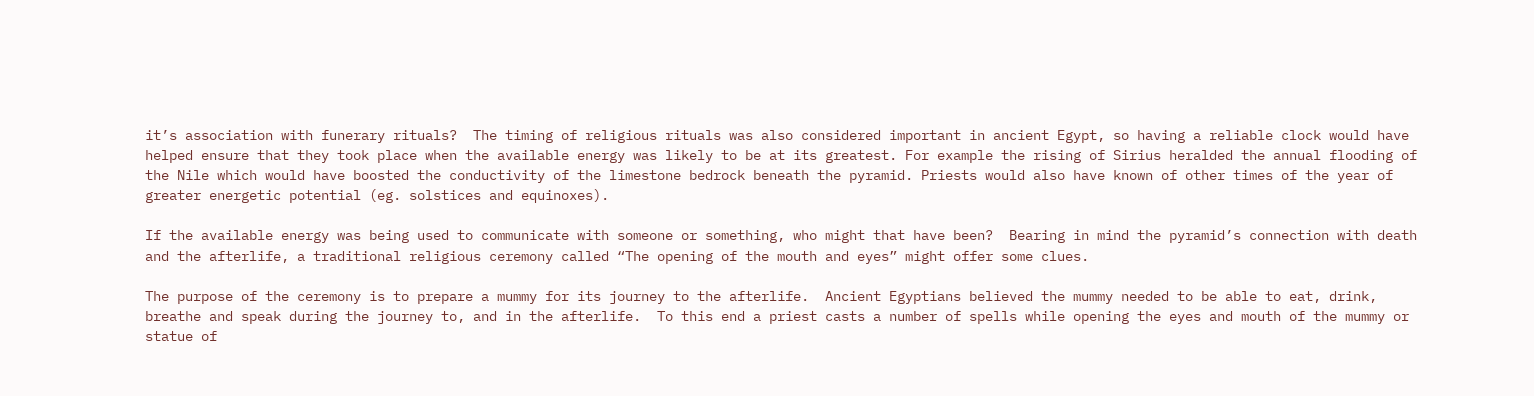it’s association with funerary rituals?  The timing of religious rituals was also considered important in ancient Egypt, so having a reliable clock would have helped ensure that they took place when the available energy was likely to be at its greatest. For example the rising of Sirius heralded the annual flooding of the Nile which would have boosted the conductivity of the limestone bedrock beneath the pyramid. Priests would also have known of other times of the year of greater energetic potential (eg. solstices and equinoxes).

If the available energy was being used to communicate with someone or something, who might that have been?  Bearing in mind the pyramid’s connection with death and the afterlife, a traditional religious ceremony called “The opening of the mouth and eyes” might offer some clues.

The purpose of the ceremony is to prepare a mummy for its journey to the afterlife.  Ancient Egyptians believed the mummy needed to be able to eat, drink, breathe and speak during the journey to, and in the afterlife.  To this end a priest casts a number of spells while opening the eyes and mouth of the mummy or statue of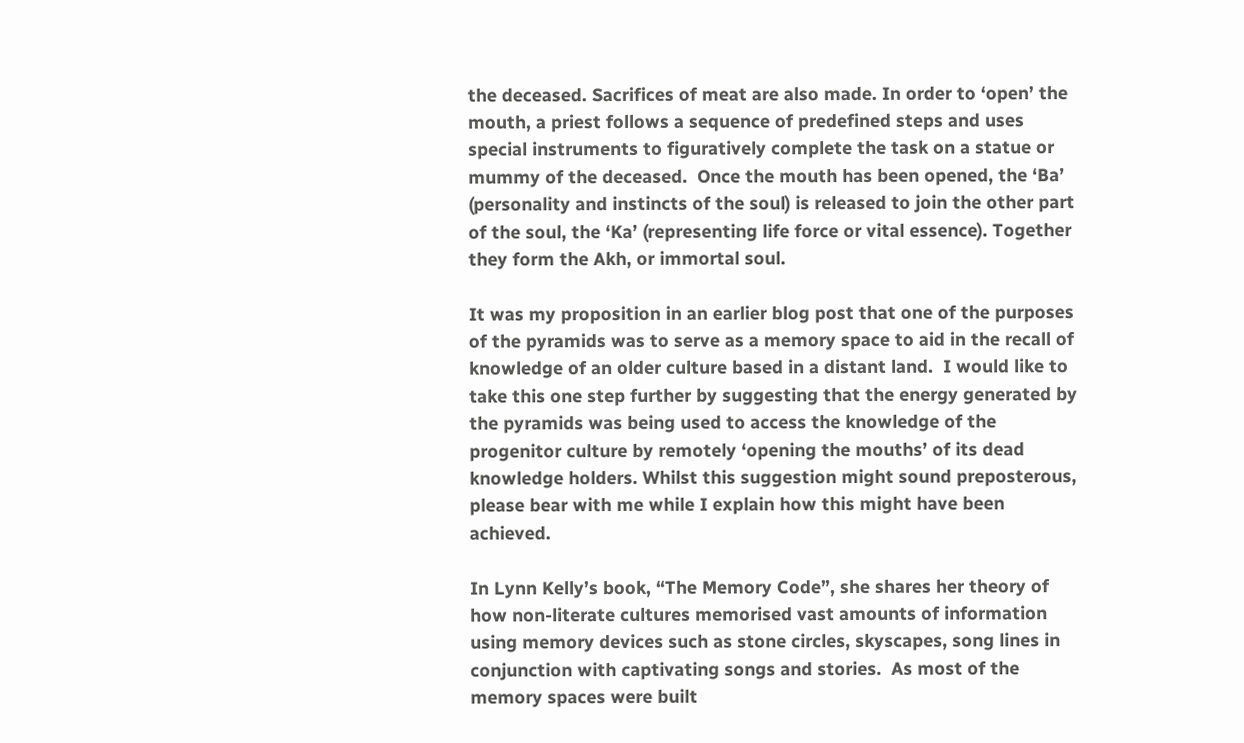the deceased. Sacrifices of meat are also made. In order to ‘open’ the mouth, a priest follows a sequence of predefined steps and uses special instruments to figuratively complete the task on a statue or mummy of the deceased.  Once the mouth has been opened, the ‘Ba’ (personality and instincts of the soul) is released to join the other part of the soul, the ‘Ka’ (representing life force or vital essence). Together they form the Akh, or immortal soul.

It was my proposition in an earlier blog post that one of the purposes of the pyramids was to serve as a memory space to aid in the recall of knowledge of an older culture based in a distant land.  I would like to take this one step further by suggesting that the energy generated by the pyramids was being used to access the knowledge of the progenitor culture by remotely ‘opening the mouths’ of its dead knowledge holders. Whilst this suggestion might sound preposterous, please bear with me while I explain how this might have been achieved.

In Lynn Kelly’s book, “The Memory Code”, she shares her theory of how non-literate cultures memorised vast amounts of information using memory devices such as stone circles, skyscapes, song lines in conjunction with captivating songs and stories.  As most of the memory spaces were built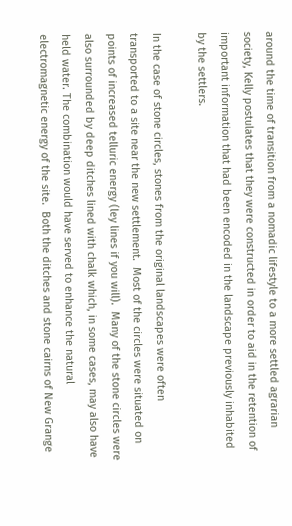around the time of transition from a nomadic lifestyle to a more settled agrarian society, Kelly postulates that they were constructed in order to aid in the retention of important information that had been encoded in the landscape previously inhabited by the settlers.

In the case of stone circles, stones from the original landscapes were often transported to a site near the new settlement.  Most of the circles were situated on points of increased telluric energy (ley lines if you will).  Many of the stone circles were also surrounded by deep ditches lined with chalk which, in some cases, may also have held water. The combination would have served to enhance the natural electromagnetic energy of the site.  Both the ditches and stone cairns of New Grange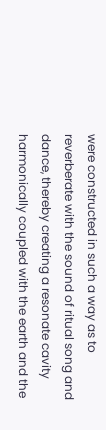were constructed in such a way as to reverberate with the sound of ritual song and dance, thereby creating a resonate cavity harmonically coupled with the earth and the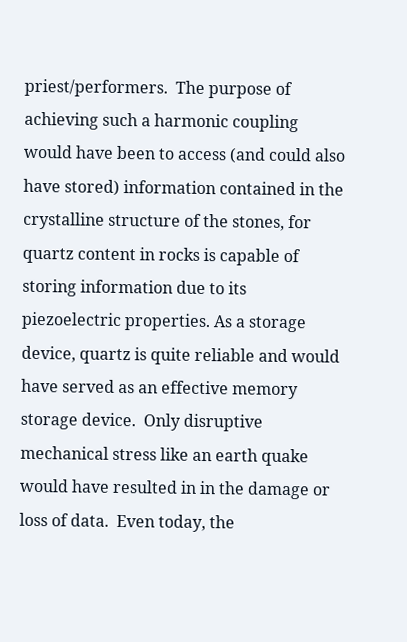priest/performers.  The purpose of achieving such a harmonic coupling would have been to access (and could also have stored) information contained in the crystalline structure of the stones, for quartz content in rocks is capable of storing information due to its piezoelectric properties. As a storage device, quartz is quite reliable and would have served as an effective memory storage device.  Only disruptive mechanical stress like an earth quake would have resulted in in the damage or loss of data.  Even today, the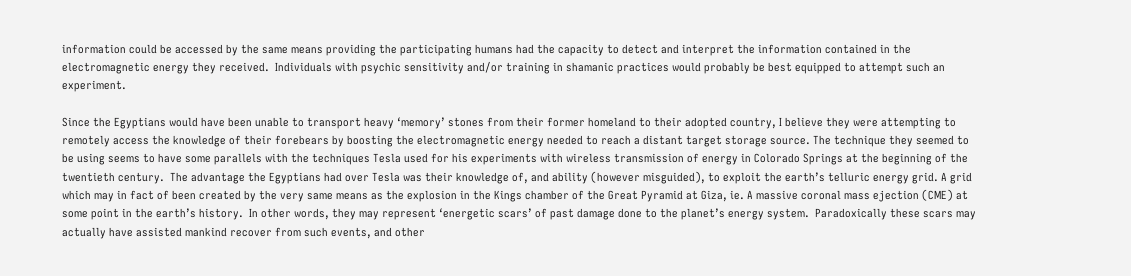information could be accessed by the same means providing the participating humans had the capacity to detect and interpret the information contained in the electromagnetic energy they received.  Individuals with psychic sensitivity and/or training in shamanic practices would probably be best equipped to attempt such an experiment.

Since the Egyptians would have been unable to transport heavy ‘memory’ stones from their former homeland to their adopted country, I believe they were attempting to remotely access the knowledge of their forebears by boosting the electromagnetic energy needed to reach a distant target storage source. The technique they seemed to be using seems to have some parallels with the techniques Tesla used for his experiments with wireless transmission of energy in Colorado Springs at the beginning of the twentieth century.  The advantage the Egyptians had over Tesla was their knowledge of, and ability (however misguided), to exploit the earth’s telluric energy grid. A grid which may in fact of been created by the very same means as the explosion in the Kings chamber of the Great Pyramid at Giza, ie. A massive coronal mass ejection (CME) at some point in the earth’s history.  In other words, they may represent ‘energetic scars’ of past damage done to the planet’s energy system.  Paradoxically these scars may actually have assisted mankind recover from such events, and other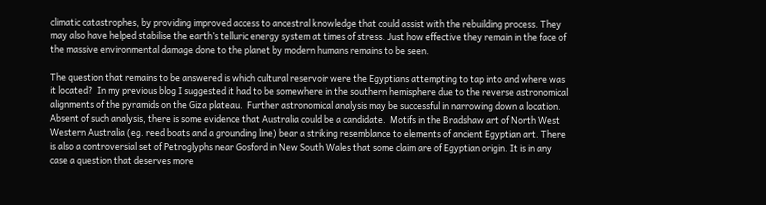climatic catastrophes, by providing improved access to ancestral knowledge that could assist with the rebuilding process. They may also have helped stabilise the earth’s telluric energy system at times of stress. Just how effective they remain in the face of the massive environmental damage done to the planet by modern humans remains to be seen.

The question that remains to be answered is which cultural reservoir were the Egyptians attempting to tap into and where was it located?  In my previous blog I suggested it had to be somewhere in the southern hemisphere due to the reverse astronomical alignments of the pyramids on the Giza plateau.  Further astronomical analysis may be successful in narrowing down a location. Absent of such analysis, there is some evidence that Australia could be a candidate.  Motifs in the Bradshaw art of North West Western Australia (eg. reed boats and a grounding line) bear a striking resemblance to elements of ancient Egyptian art. There is also a controversial set of Petroglyphs near Gosford in New South Wales that some claim are of Egyptian origin. It is in any case a question that deserves more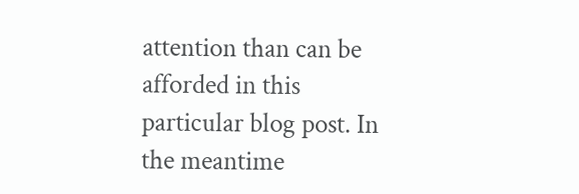attention than can be afforded in this particular blog post. In the meantime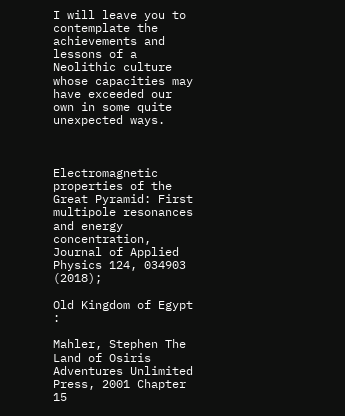I will leave you to contemplate the achievements and lessons of a Neolithic culture whose capacities may have exceeded our own in some quite unexpected ways.



Electromagnetic properties of the Great Pyramid: First multipole resonances and energy concentration, Journal of Applied Physics 124, 034903 (2018);

Old Kingdom of Egypt :

Mahler, Stephen The Land of Osiris Adventures Unlimited Press, 2001 Chapter 15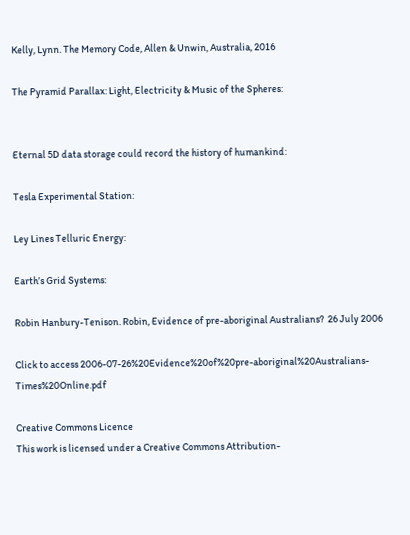Kelly, Lynn. The Memory Code, Allen & Unwin, Australia, 2016

The Pyramid Parallax: Light, Electricity & Music of the Spheres:


Eternal 5D data storage could record the history of humankind:

Tesla Experimental Station:

Ley Lines Telluric Energy:

Earth’s Grid Systems:

Robin Hanbury-Tenison. Robin, Evidence of pre-aboriginal Australians?  26 July 2006

Click to access 2006-07-26%20Evidence%20of%20pre-aboriginal%20Australians-Times%20Online.pdf

Creative Commons Licence
This work is licensed under a Creative Commons Attribution-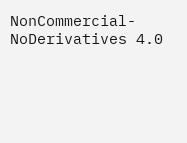NonCommercial-NoDerivatives 4.0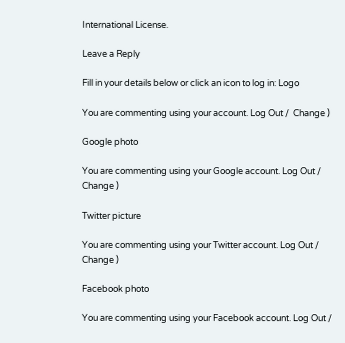International License.

Leave a Reply

Fill in your details below or click an icon to log in: Logo

You are commenting using your account. Log Out /  Change )

Google photo

You are commenting using your Google account. Log Out /  Change )

Twitter picture

You are commenting using your Twitter account. Log Out /  Change )

Facebook photo

You are commenting using your Facebook account. Log Out /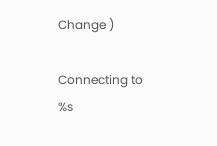Change )

Connecting to %s